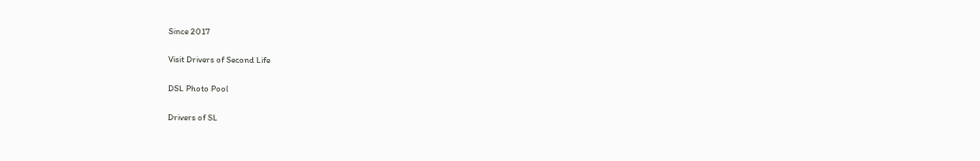Since 2017

Visit Drivers of Second Life

DSL Photo Pool

Drivers of SL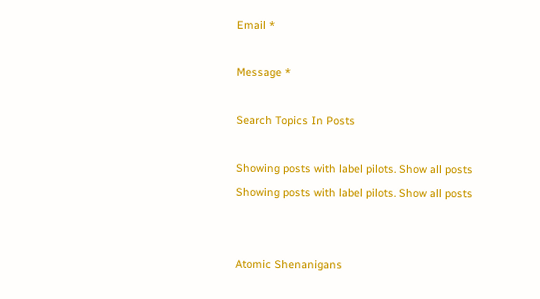Email *

Message *

Search Topics In Posts

Showing posts with label pilots. Show all posts
Showing posts with label pilots. Show all posts


Atomic Shenanigans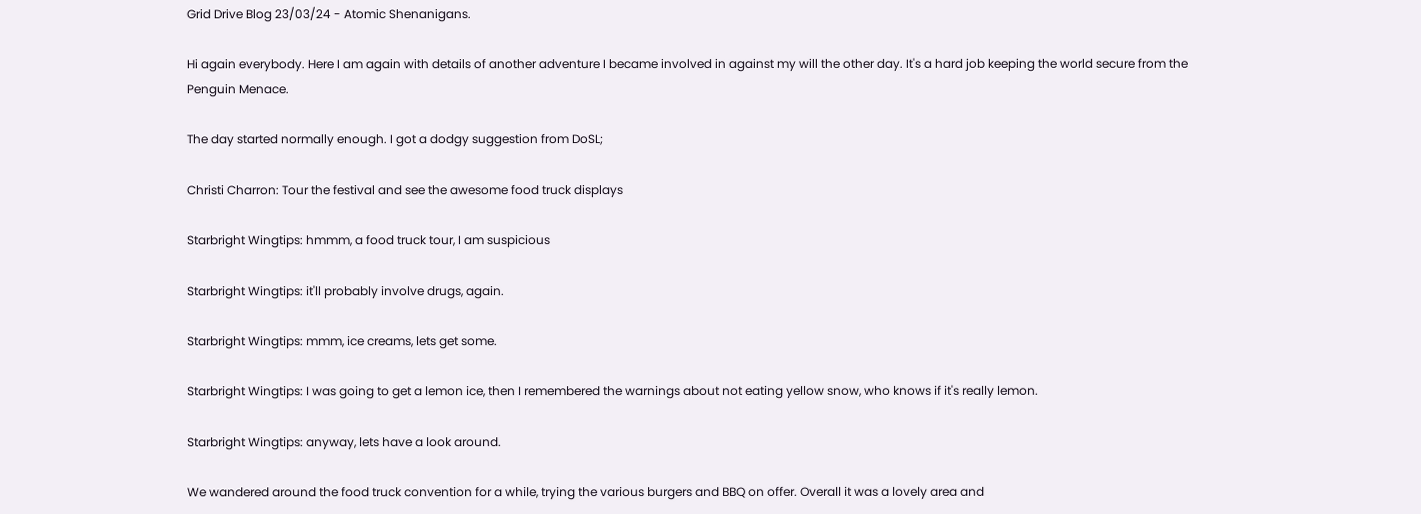Grid Drive Blog 23/03/24 - Atomic Shenanigans.

Hi again everybody. Here I am again with details of another adventure I became involved in against my will the other day. It's a hard job keeping the world secure from the Penguin Menace.

The day started normally enough. I got a dodgy suggestion from DoSL;

Christi Charron: Tour the festival and see the awesome food truck displays

Starbright Wingtips: hmmm, a food truck tour, I am suspicious

Starbright Wingtips: it'll probably involve drugs, again.

Starbright Wingtips: mmm, ice creams, lets get some.

Starbright Wingtips: I was going to get a lemon ice, then I remembered the warnings about not eating yellow snow, who knows if it's really lemon.

Starbright Wingtips: anyway, lets have a look around.

We wandered around the food truck convention for a while, trying the various burgers and BBQ on offer. Overall it was a lovely area and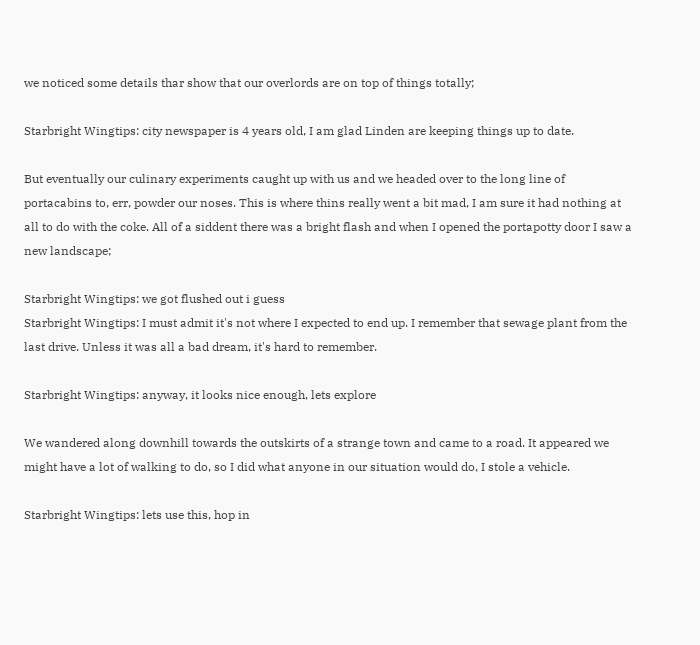we noticed some details thar show that our overlords are on top of things totally;

Starbright Wingtips: city newspaper is 4 years old, I am glad Linden are keeping things up to date.

But eventually our culinary experiments caught up with us and we headed over to the long line of portacabins to, err, powder our noses. This is where thins really went a bit mad, I am sure it had nothing at all to do with the coke. All of a siddent there was a bright flash and when I opened the portapotty door I saw a new landscape;

Starbright Wingtips: we got flushed out i guess
Starbright Wingtips: I must admit it's not where I expected to end up. I remember that sewage plant from the last drive. Unless it was all a bad dream, it's hard to remember.

Starbright Wingtips: anyway, it looks nice enough, lets explore

We wandered along downhill towards the outskirts of a strange town and came to a road. It appeared we might have a lot of walking to do, so I did what anyone in our situation would do, I stole a vehicle.

Starbright Wingtips: lets use this, hop in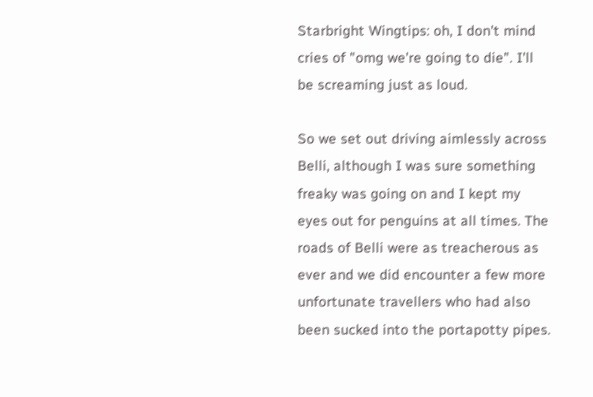Starbright Wingtips: oh, I don't mind cries of "omg we're going to die". I'll be screaming just as loud.

So we set out driving aimlessly across Belli, although I was sure something freaky was going on and I kept my eyes out for penguins at all times. The roads of Belli were as treacherous as ever and we did encounter a few more unfortunate travellers who had also been sucked into the portapotty pipes.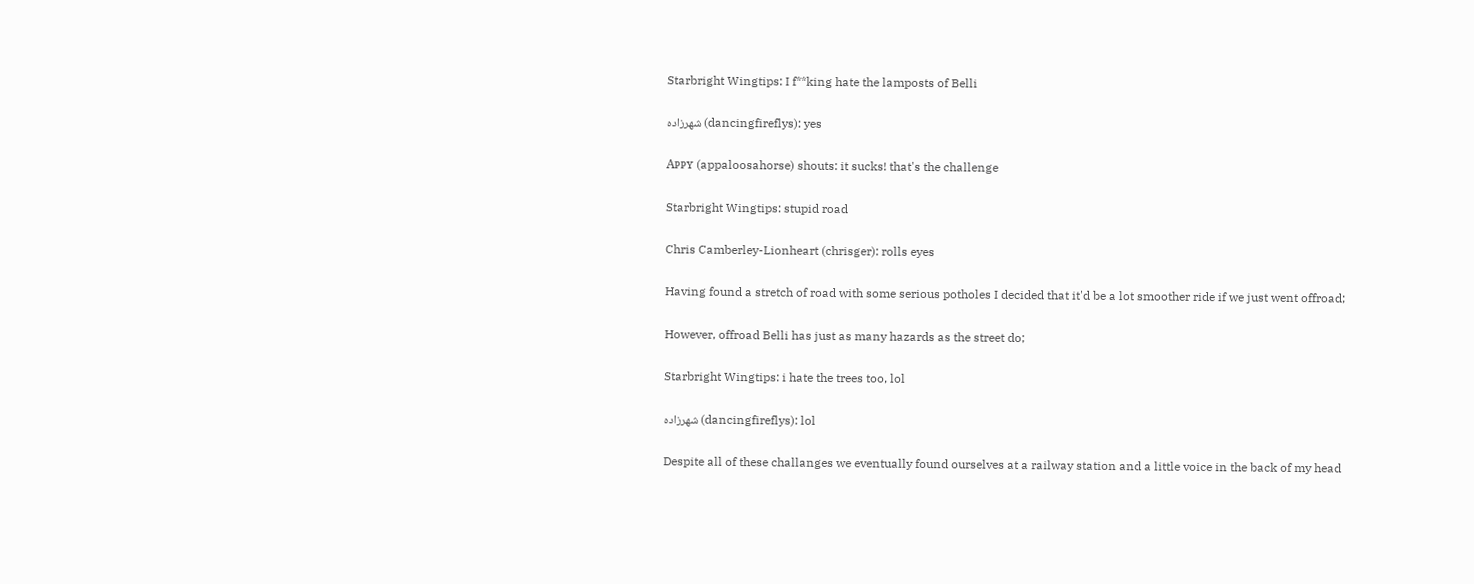Starbright Wingtips: I f**king hate the lamposts of Belli

شهرزاده (dancingfireflys): yes

Aᴘᴘʏ (appaloosahorse) shouts: it sucks! that's the challenge

Starbright Wingtips: stupid road

Chris Camberley-Lionheart (chrisger): rolls eyes

Having found a stretch of road with some serious potholes I decided that it'd be a lot smoother ride if we just went offroad;

However, offroad Belli has just as many hazards as the street do;

Starbright Wingtips: i hate the trees too, lol

شهرزاده (dancingfireflys): lol

Despite all of these challanges we eventually found ourselves at a railway station and a little voice in the back of my head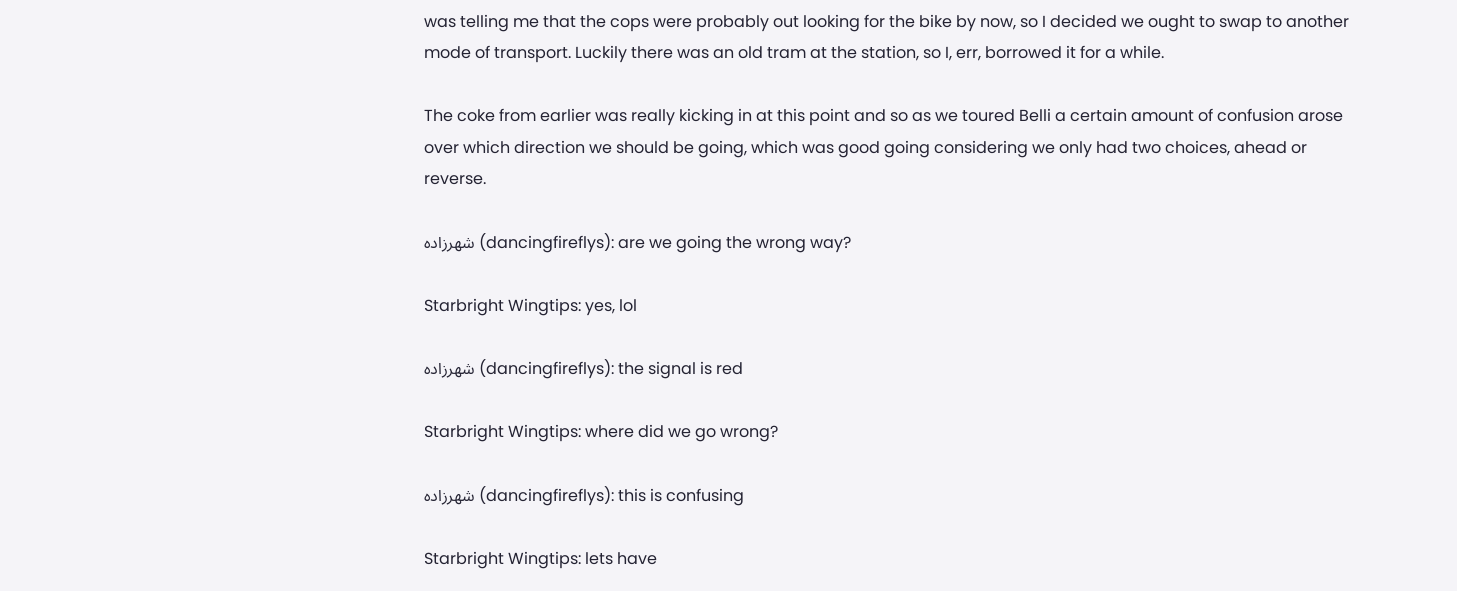was telling me that the cops were probably out looking for the bike by now, so I decided we ought to swap to another mode of transport. Luckily there was an old tram at the station, so I, err, borrowed it for a while.

The coke from earlier was really kicking in at this point and so as we toured Belli a certain amount of confusion arose over which direction we should be going, which was good going considering we only had two choices, ahead or reverse.

شهرزاده (dancingfireflys): are we going the wrong way?

Starbright Wingtips: yes, lol

شهرزاده (dancingfireflys): the signal is red

Starbright Wingtips: where did we go wrong?

شهرزاده (dancingfireflys): this is confusing

Starbright Wingtips: lets have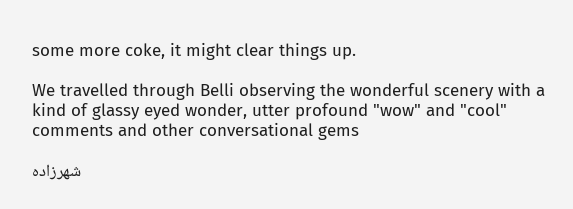some more coke, it might clear things up.

We travelled through Belli observing the wonderful scenery with a kind of glassy eyed wonder, utter profound "wow" and "cool" comments and other conversational gems

شهرزاده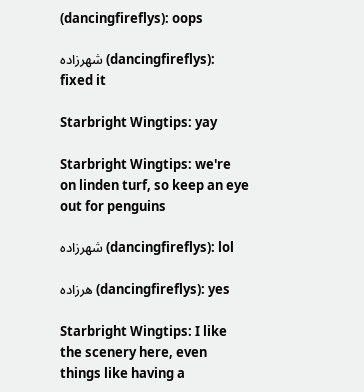(dancingfireflys): oops

شهرزاده (dancingfireflys): fixed it

Starbright Wingtips: yay

Starbright Wingtips: we're on linden turf, so keep an eye out for penguins

شهرزاده (dancingfireflys): lol

هرزاده (dancingfireflys): yes

Starbright Wingtips: I like the scenery here, even things like having a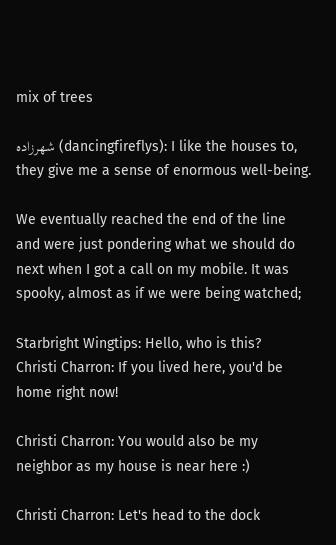mix of trees

شهرزاده (dancingfireflys): I like the houses to, they give me a sense of enormous well-being.

We eventually reached the end of the line and were just pondering what we should do next when I got a call on my mobile. It was spooky, almost as if we were being watched;

Starbright Wingtips: Hello, who is this?
Christi Charron: If you lived here, you'd be home right now!

Christi Charron: You would also be my neighbor as my house is near here :)

Christi Charron: Let's head to the dock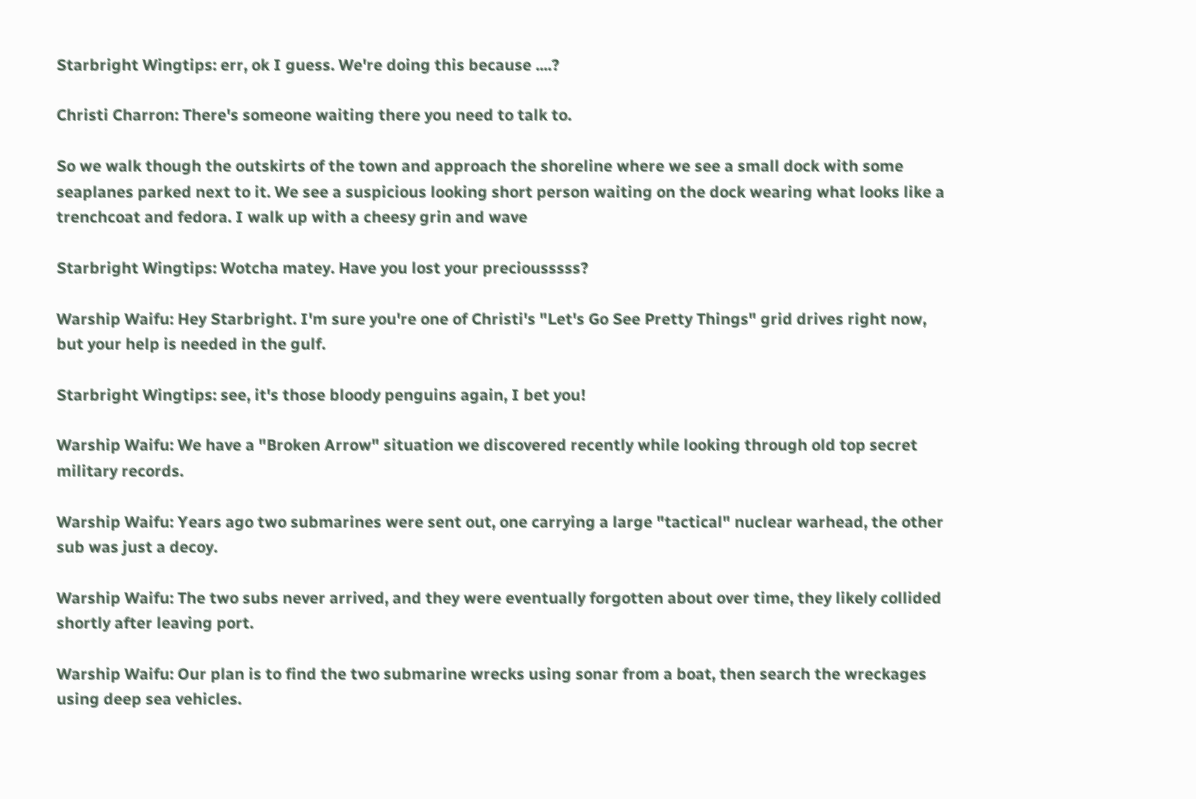Starbright Wingtips: err, ok I guess. We're doing this because ....?

Christi Charron: There's someone waiting there you need to talk to.

So we walk though the outskirts of the town and approach the shoreline where we see a small dock with some seaplanes parked next to it. We see a suspicious looking short person waiting on the dock wearing what looks like a trenchcoat and fedora. I walk up with a cheesy grin and wave

Starbright Wingtips: Wotcha matey. Have you lost your preciousssss?

Warship Waifu: Hey Starbright. I'm sure you're one of Christi's "Let's Go See Pretty Things" grid drives right now, but your help is needed in the gulf.

Starbright Wingtips: see, it's those bloody penguins again, I bet you!

Warship Waifu: We have a "Broken Arrow" situation we discovered recently while looking through old top secret military records.

Warship Waifu: Years ago two submarines were sent out, one carrying a large "tactical" nuclear warhead, the other sub was just a decoy.

Warship Waifu: The two subs never arrived, and they were eventually forgotten about over time, they likely collided shortly after leaving port.

Warship Waifu: Our plan is to find the two submarine wrecks using sonar from a boat, then search the wreckages using deep sea vehicles.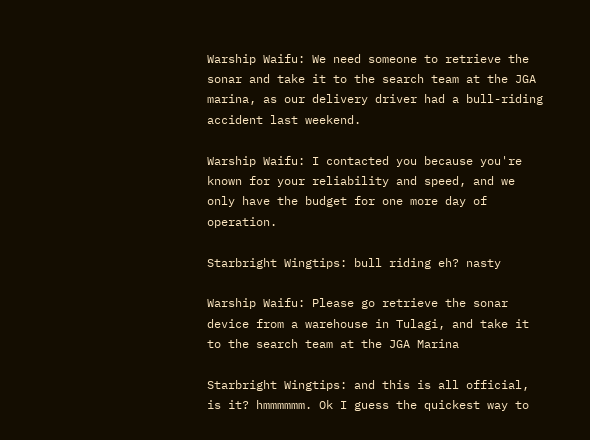Warship Waifu: We need someone to retrieve the sonar and take it to the search team at the JGA marina, as our delivery driver had a bull-riding accident last weekend.

Warship Waifu: I contacted you because you're known for your reliability and speed, and we only have the budget for one more day of operation.

Starbright Wingtips: bull riding eh? nasty

Warship Waifu: Please go retrieve the sonar device from a warehouse in Tulagi, and take it to the search team at the JGA Marina

Starbright Wingtips: and this is all official, is it? hmmmmmm. Ok I guess the quickest way to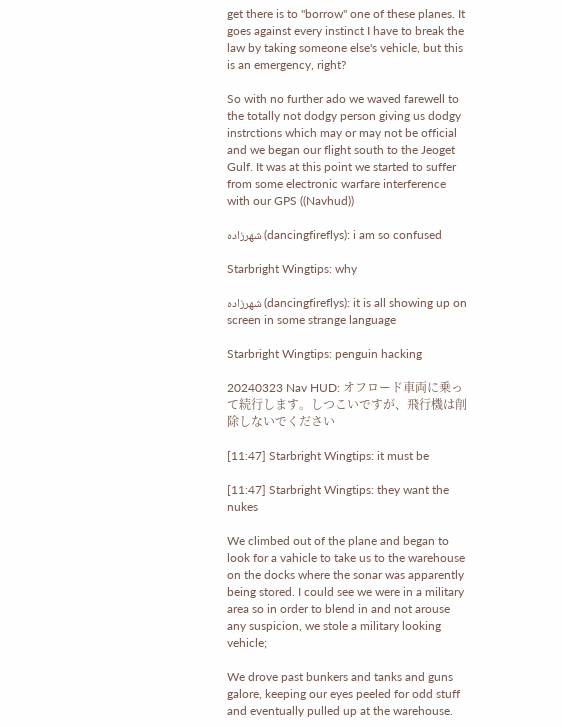get there is to "borrow" one of these planes. It goes against every instinct I have to break the law by taking someone else's vehicle, but this is an emergency, right?

So with no further ado we waved farewell to the totally not dodgy person giving us dodgy instrctions which may or may not be official and we began our flight south to the Jeoget Gulf. It was at this point we started to suffer from some electronic warfare interference with our GPS ((Navhud))

شهرزاده (dancingfireflys): i am so confused

Starbright Wingtips: why

شهرزاده (dancingfireflys): it is all showing up on screen in some strange language

Starbright Wingtips: penguin hacking

20240323 Nav HUD: オフロード車両に乗って続行します。しつこいですが、飛行機は削除しないでください

[11:47] Starbright Wingtips: it must be

[11:47] Starbright Wingtips: they want the nukes

We climbed out of the plane and began to look for a vahicle to take us to the warehouse on the docks where the sonar was apparently being stored. I could see we were in a military area so in order to blend in and not arouse any suspicion, we stole a military looking vehicle;

We drove past bunkers and tanks and guns galore, keeping our eyes peeled for odd stuff and eventually pulled up at the warehouse.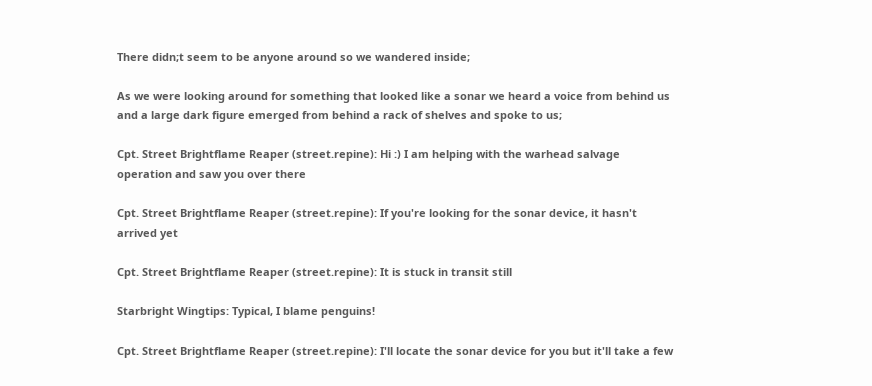There didn;t seem to be anyone around so we wandered inside;

As we were looking around for something that looked like a sonar we heard a voice from behind us and a large dark figure emerged from behind a rack of shelves and spoke to us;

Cpt. Street Brightflame Reaper (street.repine): Hi :) I am helping with the warhead salvage operation and saw you over there

Cpt. Street Brightflame Reaper (street.repine): If you're looking for the sonar device, it hasn't arrived yet

Cpt. Street Brightflame Reaper (street.repine): It is stuck in transit still

Starbright Wingtips: Typical, I blame penguins!

Cpt. Street Brightflame Reaper (street.repine): I'll locate the sonar device for you but it'll take a few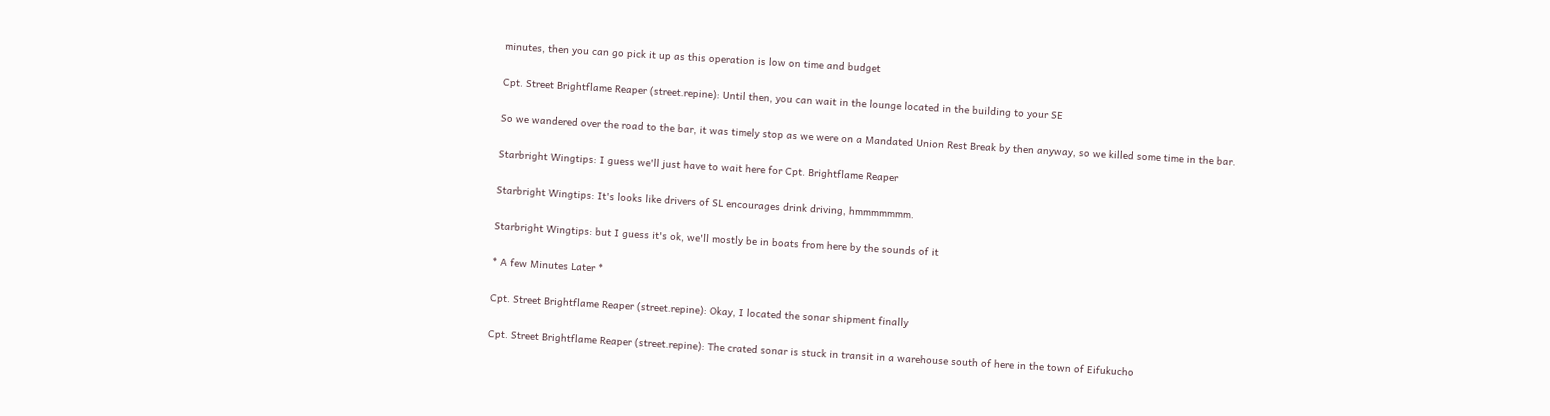minutes, then you can go pick it up as this operation is low on time and budget

Cpt. Street Brightflame Reaper (street.repine): Until then, you can wait in the lounge located in the building to your SE

So we wandered over the road to the bar, it was timely stop as we were on a Mandated Union Rest Break by then anyway, so we killed some time in the bar.

Starbright Wingtips: I guess we'll just have to wait here for Cpt. Brightflame Reaper

Starbright Wingtips: It's looks like drivers of SL encourages drink driving, hmmmmmmm.

Starbright Wingtips: but I guess it's ok, we'll mostly be in boats from here by the sounds of it

* A few Minutes Later *

Cpt. Street Brightflame Reaper (street.repine): Okay, I located the sonar shipment finally

Cpt. Street Brightflame Reaper (street.repine): The crated sonar is stuck in transit in a warehouse south of here in the town of Eifukucho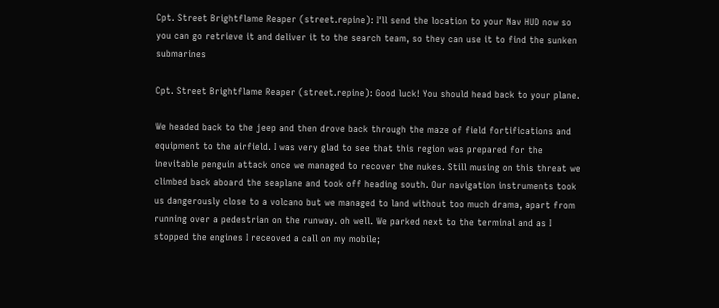Cpt. Street Brightflame Reaper (street.repine): I'll send the location to your Nav HUD now so you can go retrieve it and deliver it to the search team, so they can use it to find the sunken submarines

Cpt. Street Brightflame Reaper (street.repine): Good luck! You should head back to your plane.

We headed back to the jeep and then drove back through the maze of field fortifications and equipment to the airfield. I was very glad to see that this region was prepared for the inevitable penguin attack once we managed to recover the nukes. Still musing on this threat we climbed back aboard the seaplane and took off heading south. Our navigation instruments took us dangerously close to a volcano but we managed to land without too much drama, apart from running over a pedestrian on the runway. oh well. We parked next to the terminal and as I stopped the engines I receoved a call on my mobile;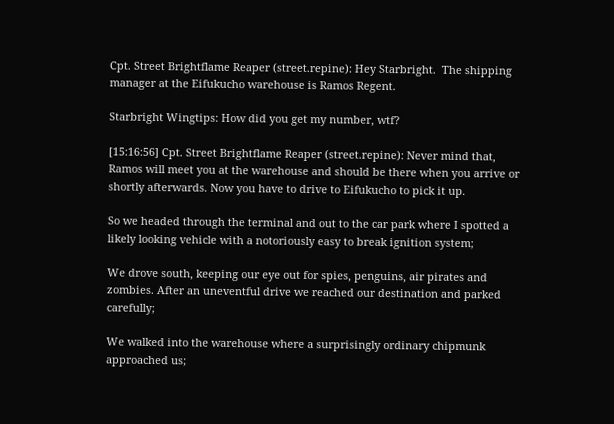Cpt. Street Brightflame Reaper (street.repine): Hey Starbright.  The shipping manager at the Eifukucho warehouse is Ramos Regent.

Starbright Wingtips: How did you get my number, wtf?

[15:16:56] Cpt. Street Brightflame Reaper (street.repine): Never mind that, Ramos will meet you at the warehouse and should be there when you arrive or shortly afterwards. Now you have to drive to Eifukucho to pick it up.

So we headed through the terminal and out to the car park where I spotted a likely looking vehicle with a notoriously easy to break ignition system;

We drove south, keeping our eye out for spies, penguins, air pirates and zombies. After an uneventful drive we reached our destination and parked carefully;

We walked into the warehouse where a surprisingly ordinary chipmunk approached us;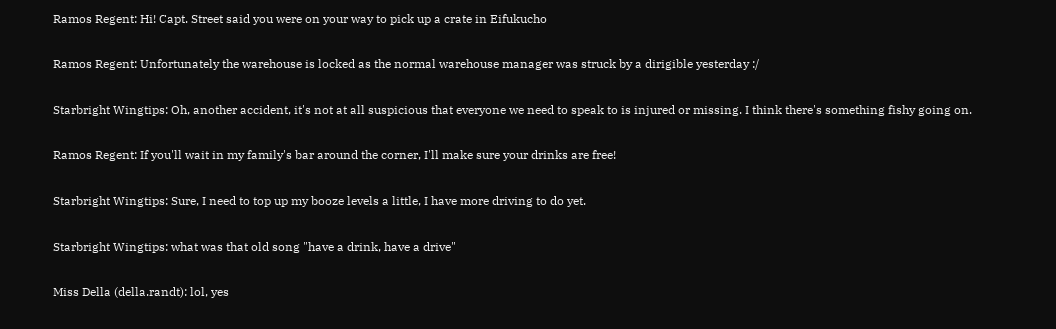Ramos Regent: Hi! Capt. Street said you were on your way to pick up a crate in Eifukucho

Ramos Regent: Unfortunately the warehouse is locked as the normal warehouse manager was struck by a dirigible yesterday :/

Starbright Wingtips: Oh, another accident, it's not at all suspicious that everyone we need to speak to is injured or missing. I think there's something fishy going on.

Ramos Regent: If you'll wait in my family's bar around the corner, I'll make sure your drinks are free!

Starbright Wingtips: Sure, I need to top up my booze levels a little, I have more driving to do yet.

Starbright Wingtips: what was that old song "have a drink, have a drive"

Miss Della (della.randt): lol, yes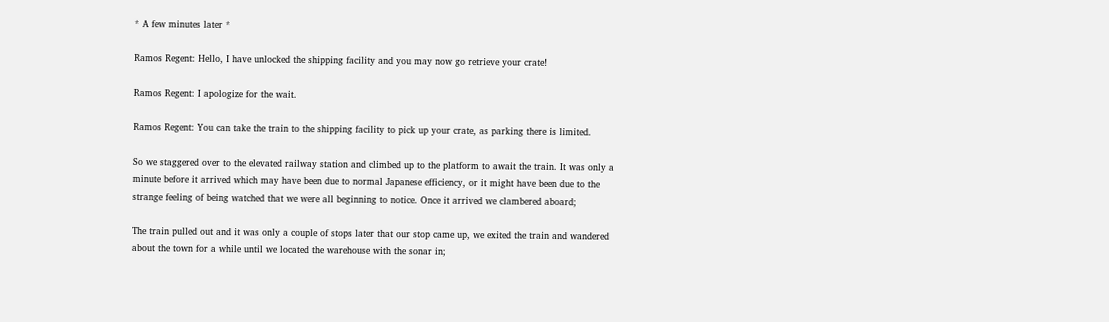* A few minutes later *

Ramos Regent: Hello, I have unlocked the shipping facility and you may now go retrieve your crate!

Ramos Regent: I apologize for the wait.

Ramos Regent: You can take the train to the shipping facility to pick up your crate, as parking there is limited.

So we staggered over to the elevated railway station and climbed up to the platform to await the train. It was only a minute before it arrived which may have been due to normal Japanese efficiency, or it might have been due to the strange feeling of being watched that we were all beginning to notice. Once it arrived we clambered aboard;

The train pulled out and it was only a couple of stops later that our stop came up, we exited the train and wandered about the town for a while until we located the warehouse with the sonar in;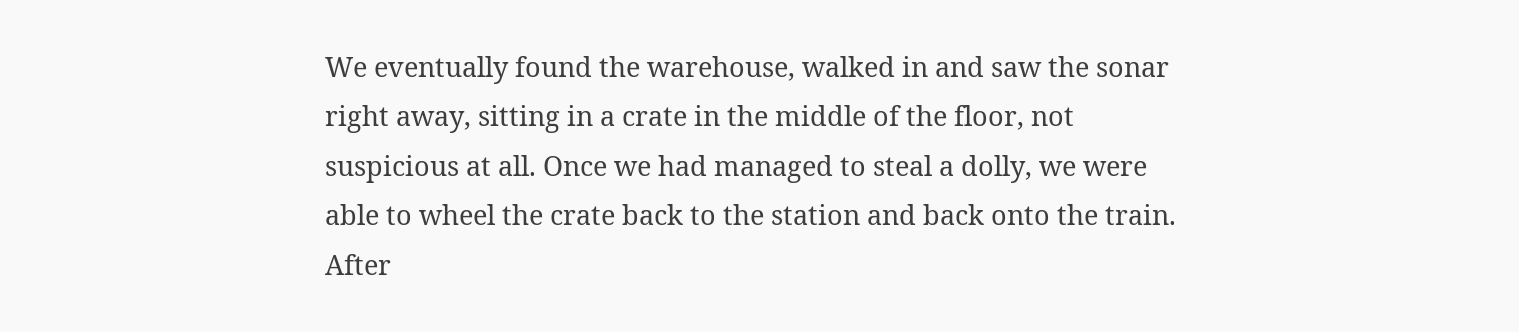We eventually found the warehouse, walked in and saw the sonar right away, sitting in a crate in the middle of the floor, not suspicious at all. Once we had managed to steal a dolly, we were able to wheel the crate back to the station and back onto the train. After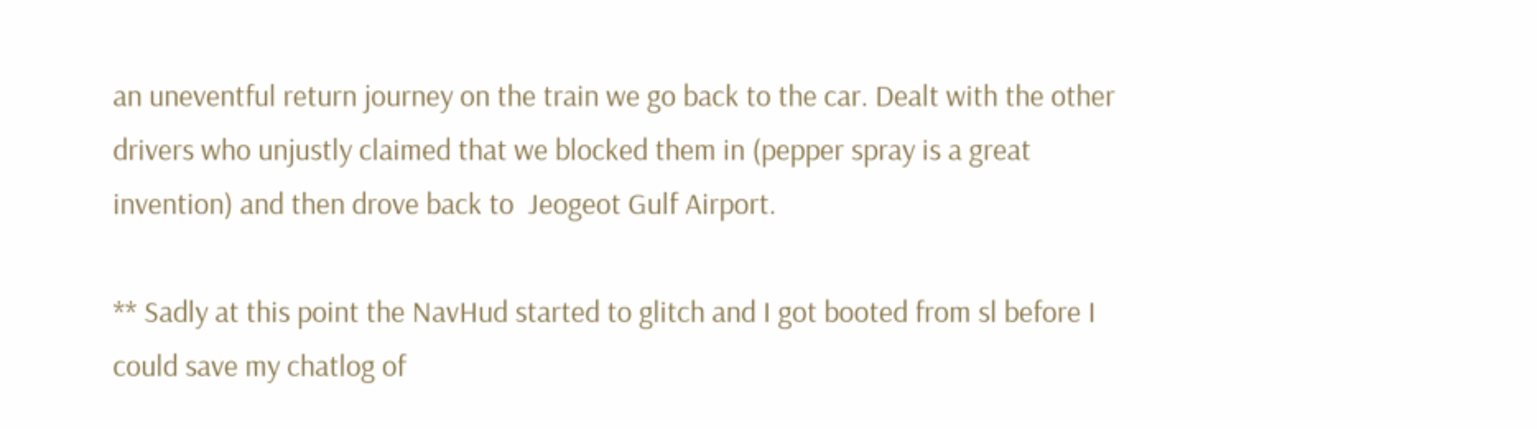an uneventful return journey on the train we go back to the car. Dealt with the other drivers who unjustly claimed that we blocked them in (pepper spray is a great invention) and then drove back to  Jeogeot Gulf Airport.

** Sadly at this point the NavHud started to glitch and I got booted from sl before I could save my chatlog of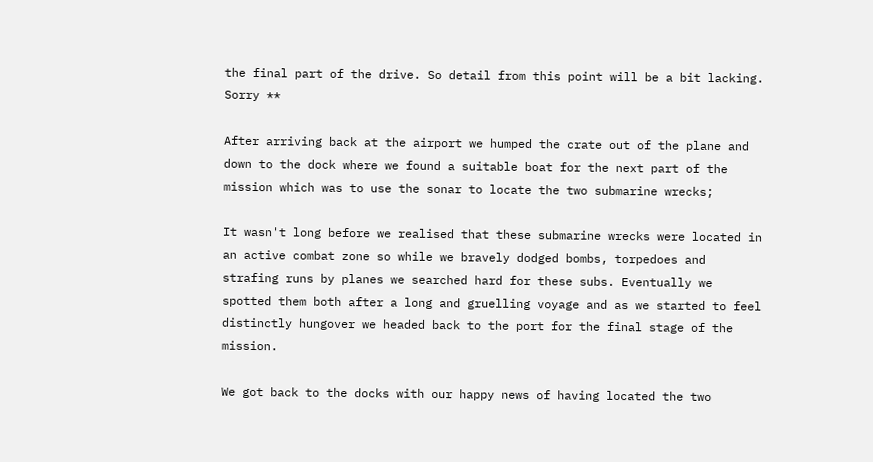the final part of the drive. So detail from this point will be a bit lacking. Sorry **

After arriving back at the airport we humped the crate out of the plane and down to the dock where we found a suitable boat for the next part of the mission which was to use the sonar to locate the two submarine wrecks;

It wasn't long before we realised that these submarine wrecks were located in an active combat zone so while we bravely dodged bombs, torpedoes and strafing runs by planes we searched hard for these subs. Eventually we spotted them both after a long and gruelling voyage and as we started to feel distinctly hungover we headed back to the port for the final stage of the mission.

We got back to the docks with our happy news of having located the two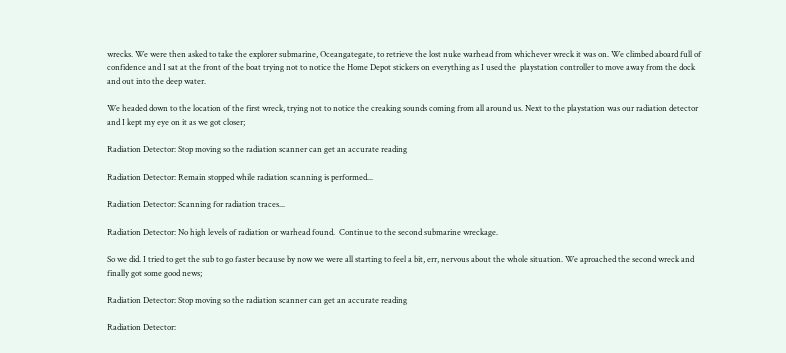wrecks. We were then asked to take the explorer submarine, Oceangategate, to retrieve the lost nuke warhead from whichever wreck it was on. We climbed aboard full of confidence and I sat at the front of the boat trying not to notice the Home Depot stickers on everything as I used the  playstation controller to move away from the dock and out into the deep water.

We headed down to the location of the first wreck, trying not to notice the creaking sounds coming from all around us. Next to the playstation was our radiation detector and I kept my eye on it as we got closer;

Radiation Detector: Stop moving so the radiation scanner can get an accurate reading

Radiation Detector: Remain stopped while radiation scanning is performed...

Radiation Detector: Scanning for radiation traces...

Radiation Detector: No high levels of radiation or warhead found.  Continue to the second submarine wreckage.

So we did. I tried to get the sub to go faster because by now we were all starting to feel a bit, err, nervous about the whole situation. We aproached the second wreck and finally got some good news;

Radiation Detector: Stop moving so the radiation scanner can get an accurate reading

Radiation Detector: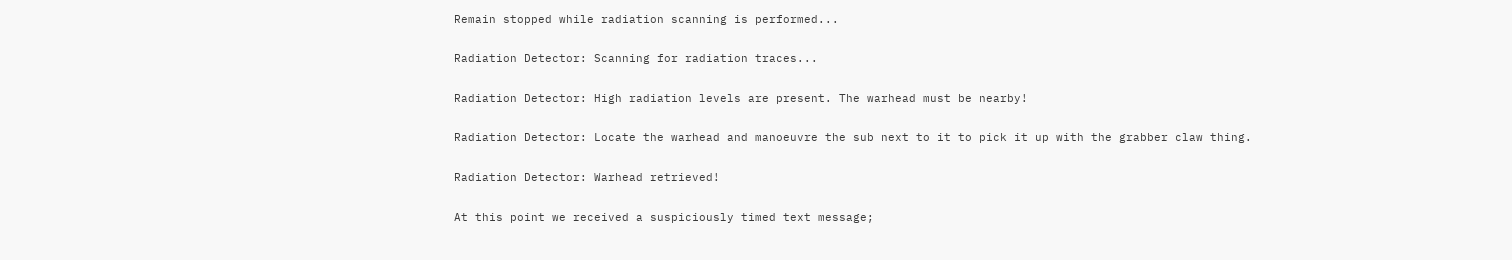Remain stopped while radiation scanning is performed...

Radiation Detector: Scanning for radiation traces...

Radiation Detector: High radiation levels are present. The warhead must be nearby!

Radiation Detector: Locate the warhead and manoeuvre the sub next to it to pick it up with the grabber claw thing.

Radiation Detector: Warhead retrieved!

At this point we received a suspiciously timed text message;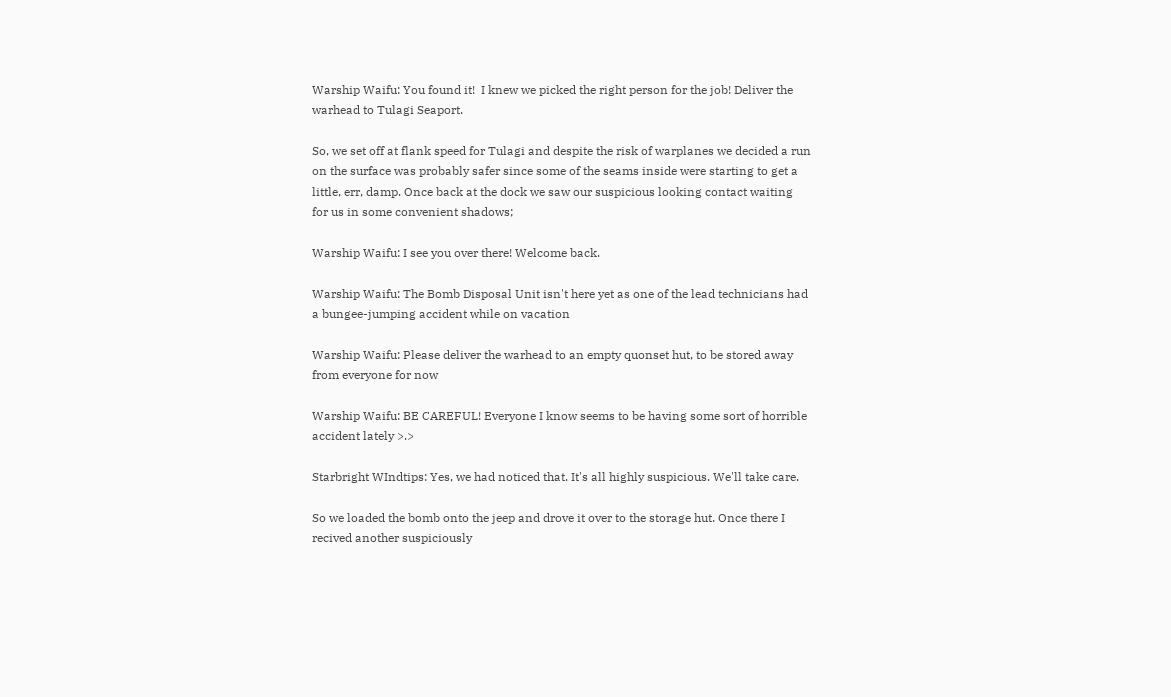Warship Waifu: You found it!  I knew we picked the right person for the job! Deliver the warhead to Tulagi Seaport.

So, we set off at flank speed for Tulagi and despite the risk of warplanes we decided a run on the surface was probably safer since some of the seams inside were starting to get a little, err, damp. Once back at the dock we saw our suspicious looking contact waiting for us in some convenient shadows;

Warship Waifu: I see you over there! Welcome back.

Warship Waifu: The Bomb Disposal Unit isn't here yet as one of the lead technicians had a bungee-jumping accident while on vacation

Warship Waifu: Please deliver the warhead to an empty quonset hut, to be stored away from everyone for now

Warship Waifu: BE CAREFUL! Everyone I know seems to be having some sort of horrible accident lately >.>

Starbright WIndtips: Yes, we had noticed that. It's all highly suspicious. We'll take care.

So we loaded the bomb onto the jeep and drove it over to the storage hut. Once there I recived another suspiciously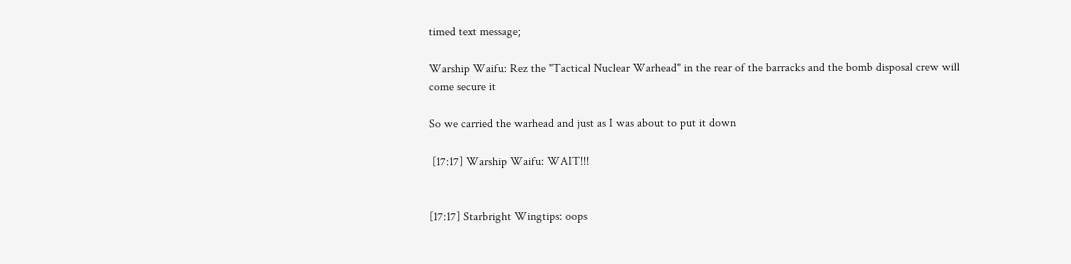timed text message;

Warship Waifu: Rez the "Tactical Nuclear Warhead" in the rear of the barracks and the bomb disposal crew will come secure it

So we carried the warhead and just as I was about to put it down

 [17:17] Warship Waifu: WAIT!!!


[17:17] Starbright Wingtips: oops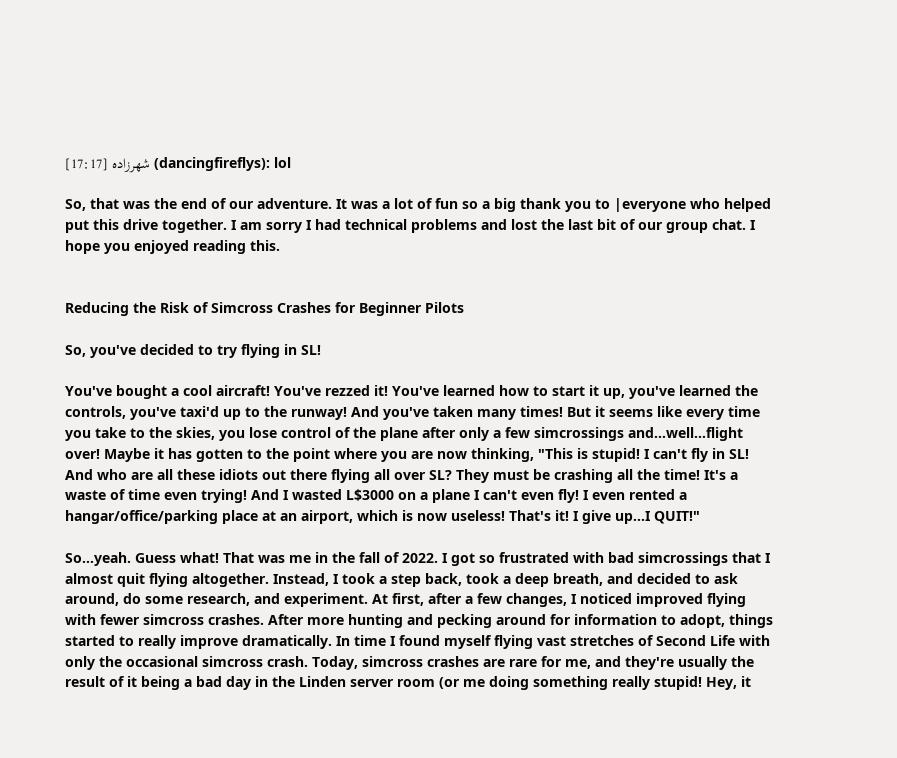[17:17] شهرزاده (dancingfireflys): lol

So, that was the end of our adventure. It was a lot of fun so a big thank you to |everyone who helped put this drive together. I am sorry I had technical problems and lost the last bit of our group chat. I hope you enjoyed reading this.


Reducing the Risk of Simcross Crashes for Beginner Pilots

So, you've decided to try flying in SL!

You've bought a cool aircraft! You've rezzed it! You've learned how to start it up, you've learned the controls, you've taxi'd up to the runway! And you've taken many times! But it seems like every time you take to the skies, you lose control of the plane after only a few simcrossings and...well...flight over! Maybe it has gotten to the point where you are now thinking, "This is stupid! I can't fly in SL! And who are all these idiots out there flying all over SL? They must be crashing all the time! It's a waste of time even trying! And I wasted L$3000 on a plane I can't even fly! I even rented a hangar/office/parking place at an airport, which is now useless! That's it! I give up...I QUIT!"

So...yeah. Guess what! That was me in the fall of 2022. I got so frustrated with bad simcrossings that I almost quit flying altogether. Instead, I took a step back, took a deep breath, and decided to ask around, do some research, and experiment. At first, after a few changes, I noticed improved flying with fewer simcross crashes. After more hunting and pecking around for information to adopt, things started to really improve dramatically. In time I found myself flying vast stretches of Second Life with only the occasional simcross crash. Today, simcross crashes are rare for me, and they're usually the result of it being a bad day in the Linden server room (or me doing something really stupid! Hey, it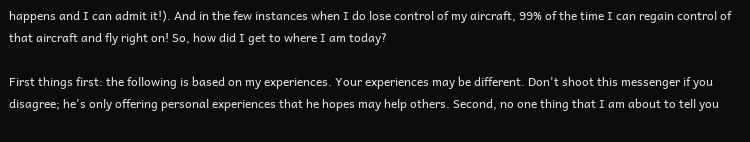happens and I can admit it!). And in the few instances when I do lose control of my aircraft, 99% of the time I can regain control of that aircraft and fly right on! So, how did I get to where I am today?

First things first: the following is based on my experiences. Your experiences may be different. Don't shoot this messenger if you disagree; he's only offering personal experiences that he hopes may help others. Second, no one thing that I am about to tell you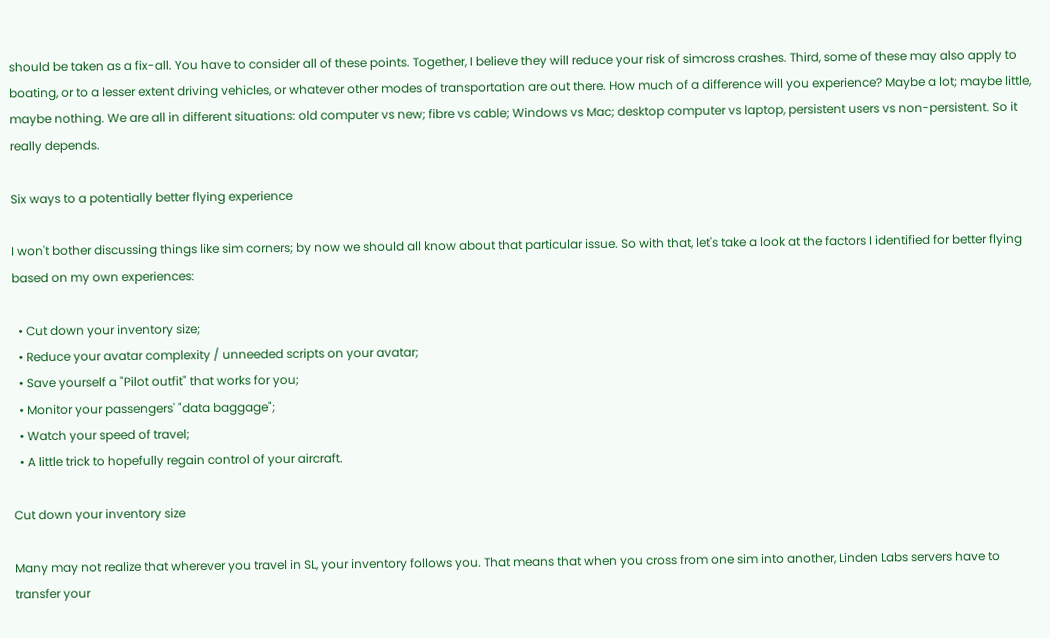should be taken as a fix-all. You have to consider all of these points. Together, I believe they will reduce your risk of simcross crashes. Third, some of these may also apply to boating, or to a lesser extent driving vehicles, or whatever other modes of transportation are out there. How much of a difference will you experience? Maybe a lot; maybe little, maybe nothing. We are all in different situations: old computer vs new; fibre vs cable; Windows vs Mac; desktop computer vs laptop, persistent users vs non-persistent. So it really depends.

Six ways to a potentially better flying experience

I won't bother discussing things like sim corners; by now we should all know about that particular issue. So with that, let's take a look at the factors I identified for better flying based on my own experiences:

  • Cut down your inventory size;
  • Reduce your avatar complexity / unneeded scripts on your avatar;
  • Save yourself a "Pilot outfit" that works for you;
  • Monitor your passengers' "data baggage";
  • Watch your speed of travel;
  • A little trick to hopefully regain control of your aircraft.

Cut down your inventory size

Many may not realize that wherever you travel in SL, your inventory follows you. That means that when you cross from one sim into another, Linden Labs servers have to transfer your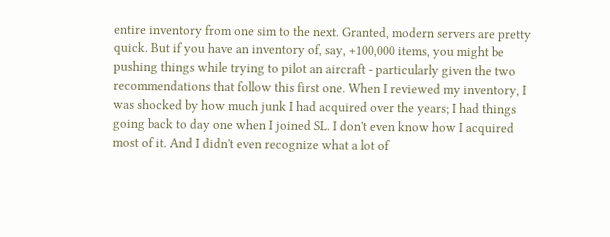entire inventory from one sim to the next. Granted, modern servers are pretty quick. But if you have an inventory of, say, +100,000 items, you might be pushing things while trying to pilot an aircraft - particularly given the two recommendations that follow this first one. When I reviewed my inventory, I was shocked by how much junk I had acquired over the years; I had things going back to day one when I joined SL. I don't even know how I acquired most of it. And I didn't even recognize what a lot of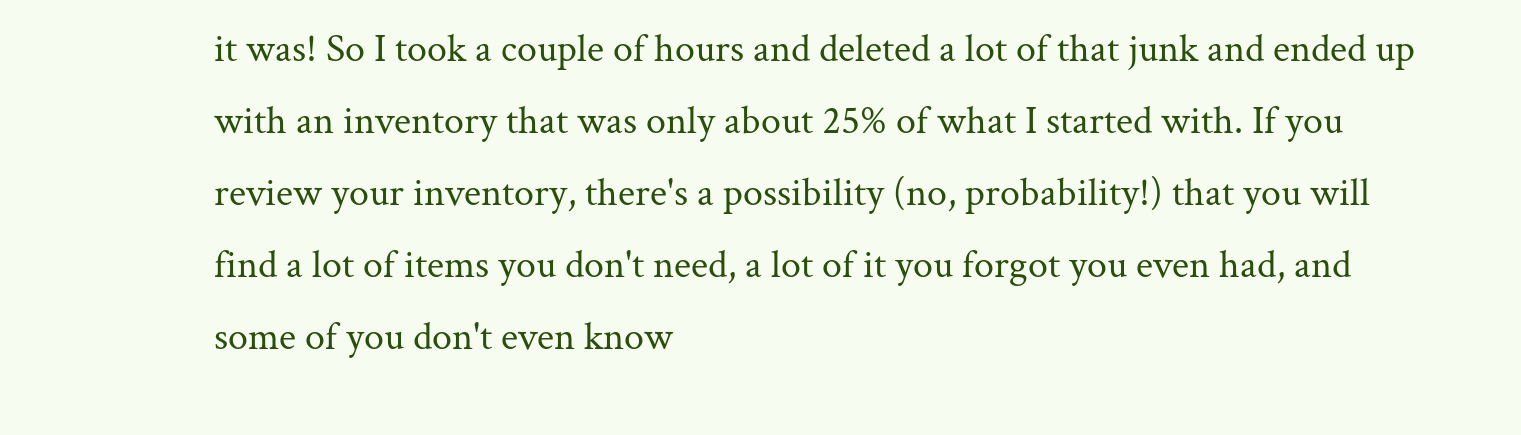it was! So I took a couple of hours and deleted a lot of that junk and ended up with an inventory that was only about 25% of what I started with. If you review your inventory, there's a possibility (no, probability!) that you will find a lot of items you don't need, a lot of it you forgot you even had, and some of you don't even know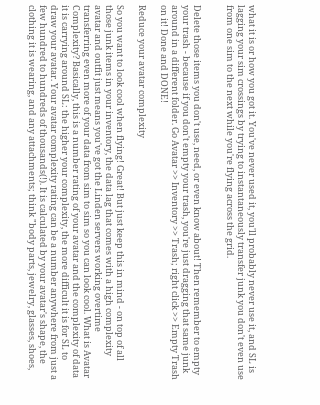what it is or how you got it. You've never used it, you'll probably never use it, and SL is lagging your sim crossings by trying to instantaneously transfer junk you don't even use from one sim to the next while you're flying across the grid.


Delete those items you don't use, need, or even know about! Then remember to empty your trash - because if you don't empty your trash, you're just dragging that same junk around in a different folder. Go Avatar >> Inventory >> Trash; right click >> Empty Trash on it! Done and DONE!

Reduce your avatar complexity

So you want to look cool when flying! Great! But just keep this in mind - on top of all those junk items in your inventory, the data lag that comes with a high complexity avatar and outfit just means you've got the Linden servers working overtime transferring even more of your data from sim to sim so you can look cool. What is Avatar Complexity? Basically, this is a number rating of your avatar and the complexity of data it is carrying around SL: the higher your complexity, the more difficult it is for SL to draw your avatar. Your avatar complexity rating can be a number anywhere from just a few hundred to hundreds of thousands(!). It is calculated by your avatar's shape, the clothing it is wearing, and any attachments; think "body parts, jewelry, glasses, shoes,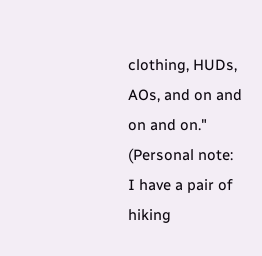clothing, HUDs, AOs, and on and on and on." (Personal note: I have a pair of hiking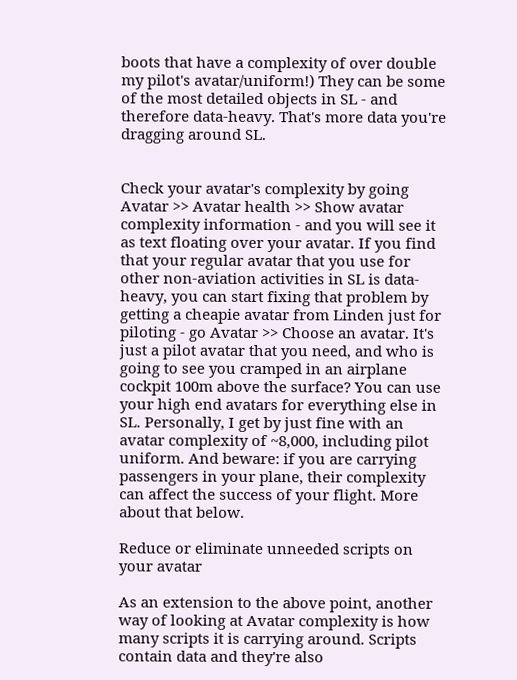boots that have a complexity of over double my pilot's avatar/uniform!) They can be some of the most detailed objects in SL - and therefore data-heavy. That's more data you're dragging around SL.


Check your avatar's complexity by going Avatar >> Avatar health >> Show avatar complexity information - and you will see it as text floating over your avatar. If you find that your regular avatar that you use for other non-aviation activities in SL is data-heavy, you can start fixing that problem by getting a cheapie avatar from Linden just for piloting - go Avatar >> Choose an avatar. It's just a pilot avatar that you need, and who is going to see you cramped in an airplane cockpit 100m above the surface? You can use your high end avatars for everything else in SL. Personally, I get by just fine with an avatar complexity of ~8,000, including pilot uniform. And beware: if you are carrying passengers in your plane, their complexity can affect the success of your flight. More about that below.

Reduce or eliminate unneeded scripts on your avatar

As an extension to the above point, another way of looking at Avatar complexity is how many scripts it is carrying around. Scripts contain data and they're also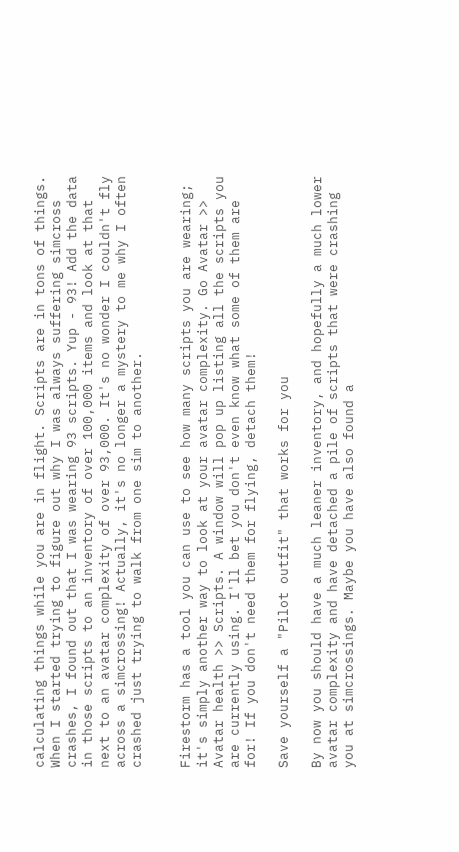calculating things while you are in flight. Scripts are in tons of things. When I started trying to figure out why I was always suffering simcross crashes, I found out that I was wearing 93 scripts. Yup - 93! Add the data in those scripts to an inventory of over 100,000 items and look at that next to an avatar complexity of over 93,000. It's no wonder I couldn't fly across a simcrossing! Actually, it's no longer a mystery to me why I often crashed just trying to walk from one sim to another.


Firestorm has a tool you can use to see how many scripts you are wearing; it's simply another way to look at your avatar complexity. Go Avatar >> Avatar health >> Scripts. A window will pop up listing all the scripts you are currently using. I'll bet you don't even know what some of them are for! If you don't need them for flying, detach them!

Save yourself a "Pilot outfit" that works for you

By now you should have a much leaner inventory, and hopefully a much lower avatar complexity and have detached a pile of scripts that were crashing you at simcrossings. Maybe you have also found a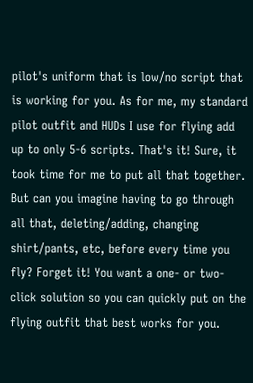pilot's uniform that is low/no script that is working for you. As for me, my standard pilot outfit and HUDs I use for flying add up to only 5-6 scripts. That's it! Sure, it took time for me to put all that together. But can you imagine having to go through all that, deleting/adding, changing shirt/pants, etc, before every time you fly? Forget it! You want a one- or two-click solution so you can quickly put on the flying outfit that best works for you.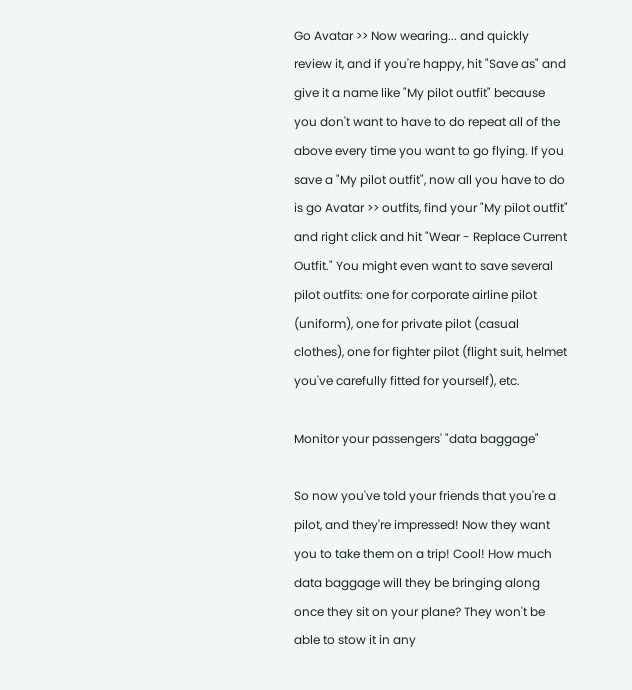Go Avatar >> Now wearing... and quickly review it, and if you're happy, hit "Save as" and give it a name like "My pilot outfit" because you don't want to have to do repeat all of the above every time you want to go flying. If you save a "My pilot outfit", now all you have to do is go Avatar >> outfits, find your "My pilot outfit" and right click and hit "Wear - Replace Current Outfit." You might even want to save several pilot outfits: one for corporate airline pilot (uniform), one for private pilot (casual clothes), one for fighter pilot (flight suit, helmet you've carefully fitted for yourself), etc.

Monitor your passengers' "data baggage"

So now you've told your friends that you're a pilot, and they're impressed! Now they want you to take them on a trip! Cool! How much data baggage will they be bringing along once they sit on your plane? They won't be able to stow it in any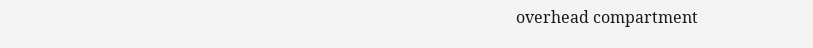overhead compartment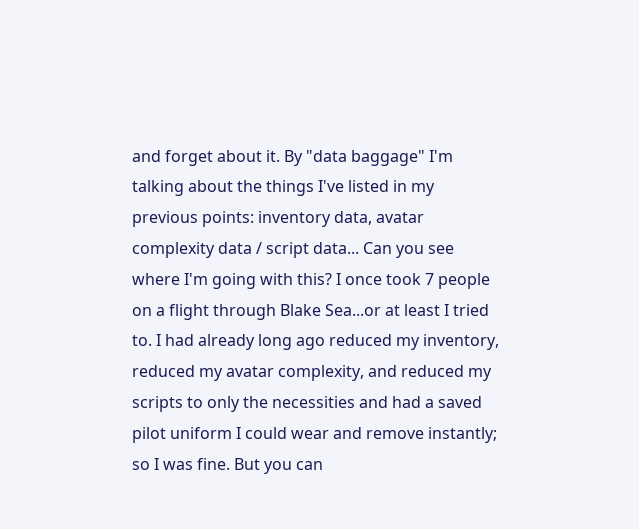and forget about it. By "data baggage" I'm talking about the things I've listed in my previous points: inventory data, avatar complexity data / script data... Can you see where I'm going with this? I once took 7 people on a flight through Blake Sea...or at least I tried to. I had already long ago reduced my inventory, reduced my avatar complexity, and reduced my scripts to only the necessities and had a saved pilot uniform I could wear and remove instantly; so I was fine. But you can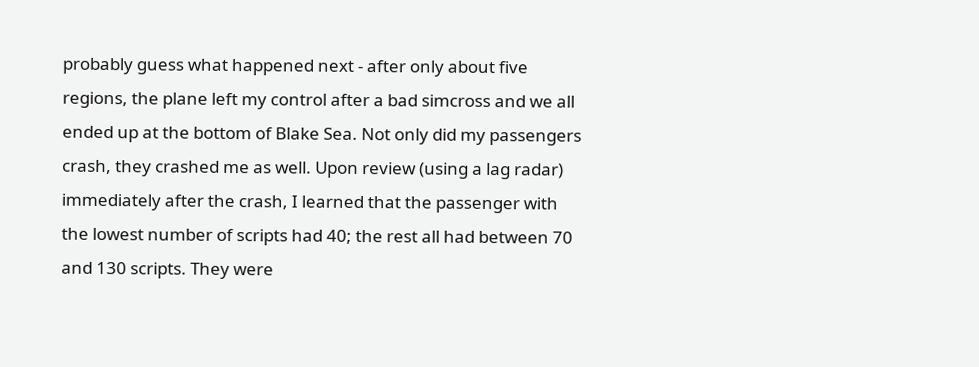probably guess what happened next - after only about five regions, the plane left my control after a bad simcross and we all ended up at the bottom of Blake Sea. Not only did my passengers crash, they crashed me as well. Upon review (using a lag radar) immediately after the crash, I learned that the passenger with the lowest number of scripts had 40; the rest all had between 70 and 130 scripts. They were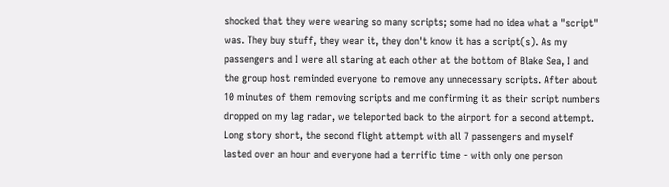shocked that they were wearing so many scripts; some had no idea what a "script" was. They buy stuff, they wear it, they don't know it has a script(s). As my passengers and I were all staring at each other at the bottom of Blake Sea, I and the group host reminded everyone to remove any unnecessary scripts. After about 10 minutes of them removing scripts and me confirming it as their script numbers dropped on my lag radar, we teleported back to the airport for a second attempt. Long story short, the second flight attempt with all 7 passengers and myself lasted over an hour and everyone had a terrific time - with only one person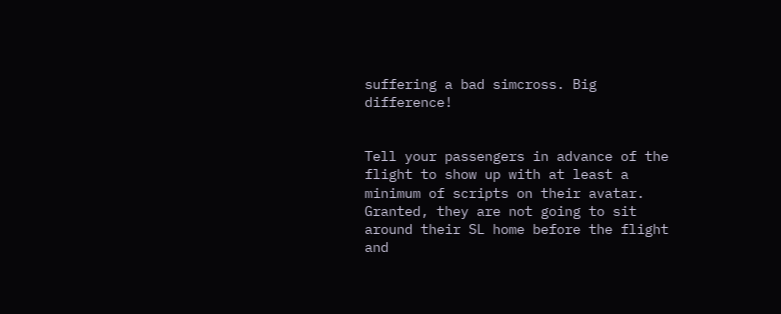suffering a bad simcross. Big difference!


Tell your passengers in advance of the flight to show up with at least a minimum of scripts on their avatar. Granted, they are not going to sit around their SL home before the flight and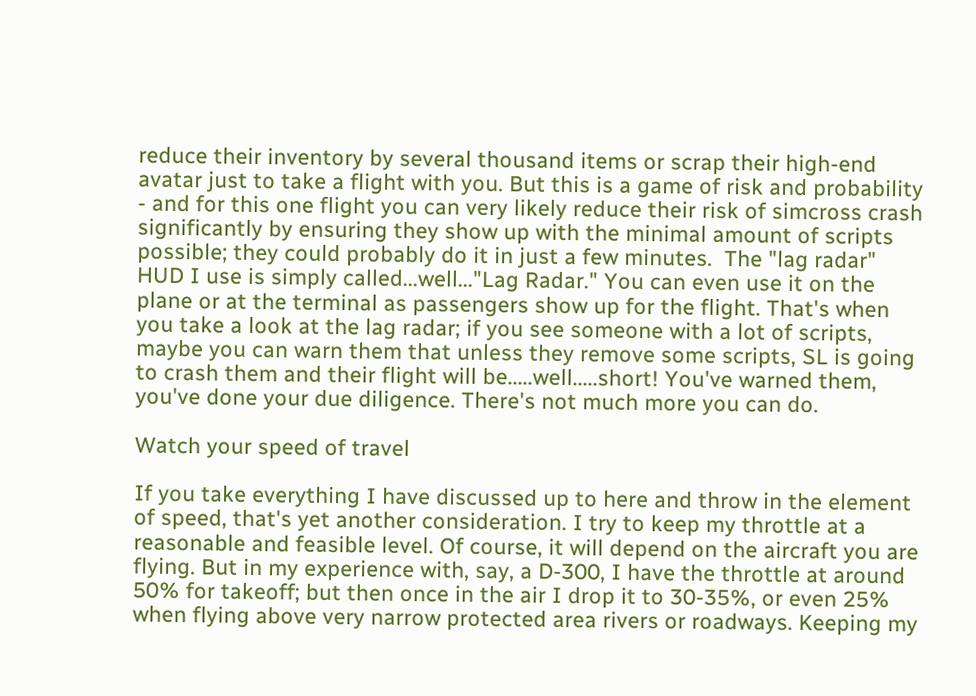reduce their inventory by several thousand items or scrap their high-end avatar just to take a flight with you. But this is a game of risk and probability - and for this one flight you can very likely reduce their risk of simcross crash significantly by ensuring they show up with the minimal amount of scripts possible; they could probably do it in just a few minutes.  The "lag radar" HUD I use is simply called...well..."Lag Radar." You can even use it on the plane or at the terminal as passengers show up for the flight. That's when you take a look at the lag radar; if you see someone with a lot of scripts, maybe you can warn them that unless they remove some scripts, SL is going to crash them and their flight will be.....well.....short! You've warned them, you've done your due diligence. There's not much more you can do.

Watch your speed of travel

If you take everything I have discussed up to here and throw in the element of speed, that's yet another consideration. I try to keep my throttle at a reasonable and feasible level. Of course, it will depend on the aircraft you are flying. But in my experience with, say, a D-300, I have the throttle at around 50% for takeoff; but then once in the air I drop it to 30-35%, or even 25% when flying above very narrow protected area rivers or roadways. Keeping my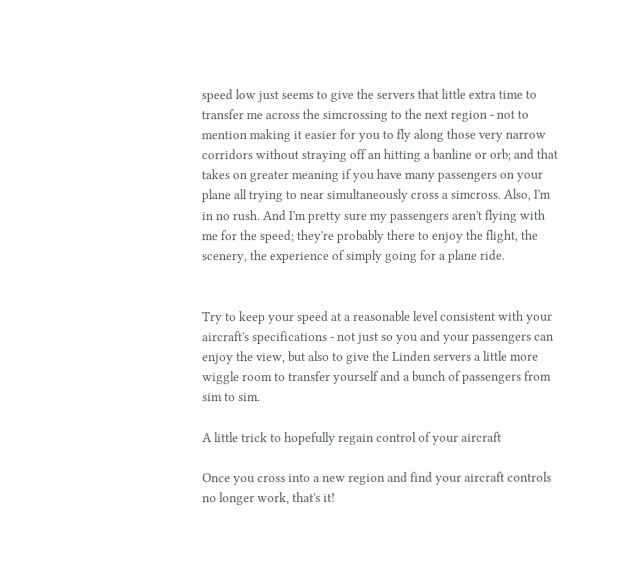speed low just seems to give the servers that little extra time to transfer me across the simcrossing to the next region - not to mention making it easier for you to fly along those very narrow corridors without straying off an hitting a banline or orb; and that takes on greater meaning if you have many passengers on your plane all trying to near simultaneously cross a simcross. Also, I'm in no rush. And I'm pretty sure my passengers aren't flying with me for the speed; they're probably there to enjoy the flight, the scenery, the experience of simply going for a plane ride.


Try to keep your speed at a reasonable level consistent with your aircraft's specifications - not just so you and your passengers can enjoy the view, but also to give the Linden servers a little more wiggle room to transfer yourself and a bunch of passengers from sim to sim.

A little trick to hopefully regain control of your aircraft

Once you cross into a new region and find your aircraft controls no longer work, that's it!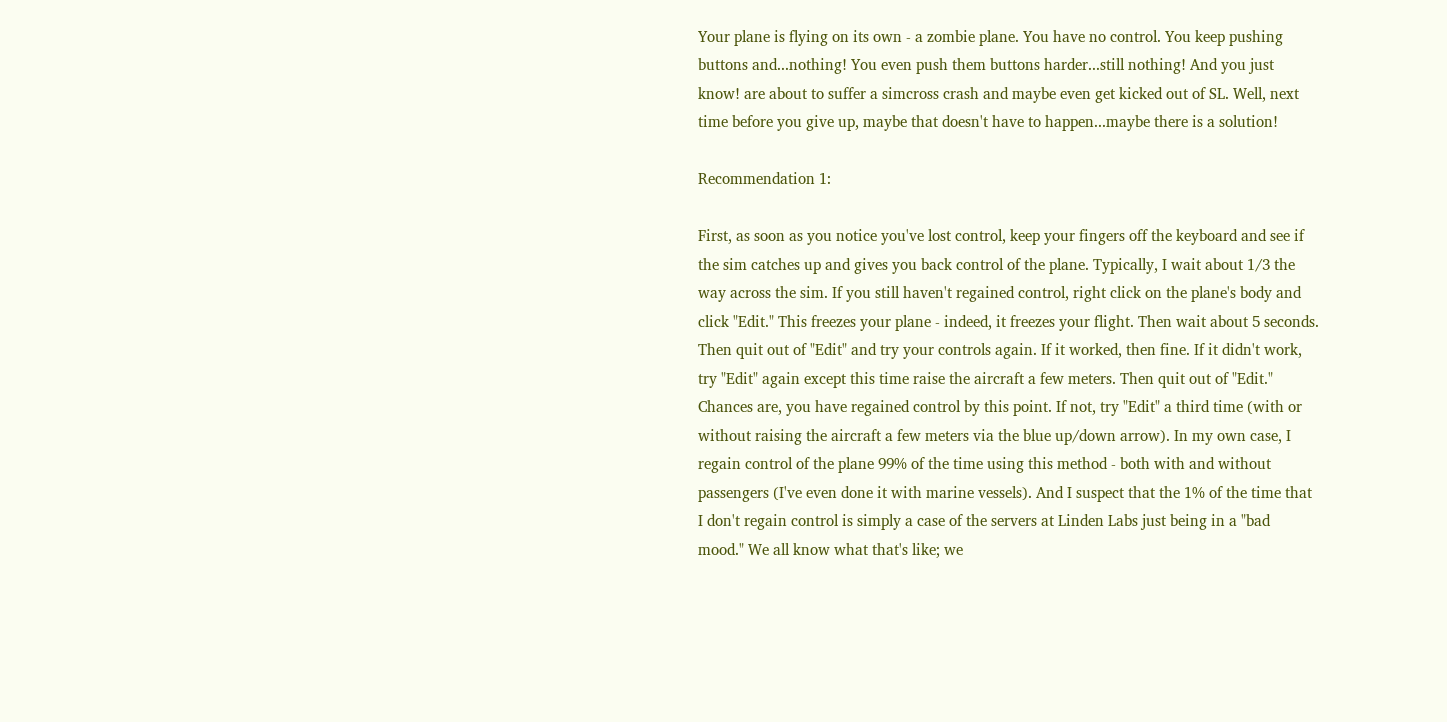Your plane is flying on its own - a zombie plane. You have no control. You keep pushing buttons and...nothing! You even push them buttons harder...still nothing! And you just know! are about to suffer a simcross crash and maybe even get kicked out of SL. Well, next time before you give up, maybe that doesn't have to happen...maybe there is a solution!

Recommendation 1:

First, as soon as you notice you've lost control, keep your fingers off the keyboard and see if the sim catches up and gives you back control of the plane. Typically, I wait about 1/3 the way across the sim. If you still haven't regained control, right click on the plane's body and click "Edit." This freezes your plane - indeed, it freezes your flight. Then wait about 5 seconds. Then quit out of "Edit" and try your controls again. If it worked, then fine. If it didn't work, try "Edit" again except this time raise the aircraft a few meters. Then quit out of "Edit." Chances are, you have regained control by this point. If not, try "Edit" a third time (with or without raising the aircraft a few meters via the blue up/down arrow). In my own case, I regain control of the plane 99% of the time using this method - both with and without passengers (I've even done it with marine vessels). And I suspect that the 1% of the time that I don't regain control is simply a case of the servers at Linden Labs just being in a "bad mood." We all know what that's like; we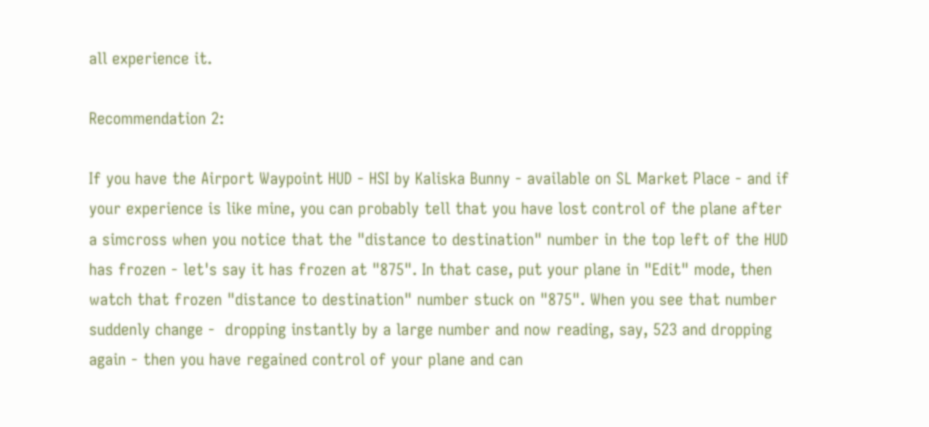all experience it.

Recommendation 2:

If you have the Airport Waypoint HUD - HSI by Kaliska Bunny - available on SL Market Place - and if your experience is like mine, you can probably tell that you have lost control of the plane after a simcross when you notice that the "distance to destination" number in the top left of the HUD has frozen - let's say it has frozen at "875". In that case, put your plane in "Edit" mode, then watch that frozen "distance to destination" number stuck on "875". When you see that number suddenly change -  dropping instantly by a large number and now reading, say, 523 and dropping again - then you have regained control of your plane and can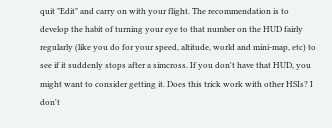quit "Edit" and carry on with your flight. The recommendation is to develop the habit of turning your eye to that number on the HUD fairly regularly (like you do for your speed, altitude, world and mini-map, etc) to see if it suddenly stops after a simcross. If you don't have that HUD, you might want to consider getting it. Does this trick work with other HSIs? I don't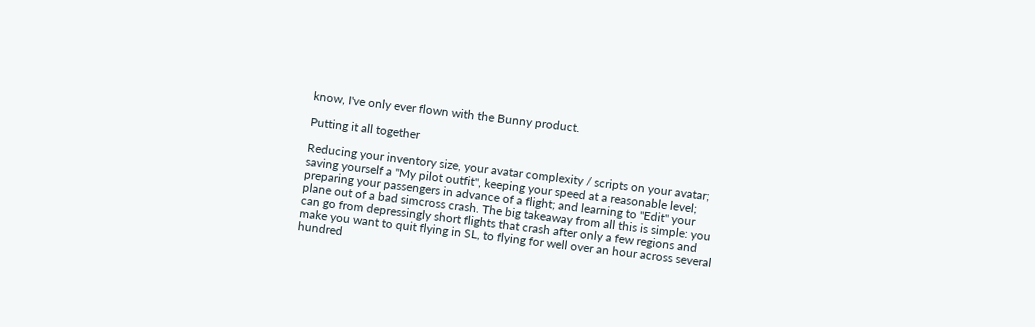know, I've only ever flown with the Bunny product.

Putting it all together

Reducing your inventory size, your avatar complexity / scripts on your avatar; saving yourself a "My pilot outfit", keeping your speed at a reasonable level; preparing your passengers in advance of a flight; and learning to "Edit" your plane out of a bad simcross crash. The big takeaway from all this is simple: you can go from depressingly short flights that crash after only a few regions and make you want to quit flying in SL, to flying for well over an hour across several hundred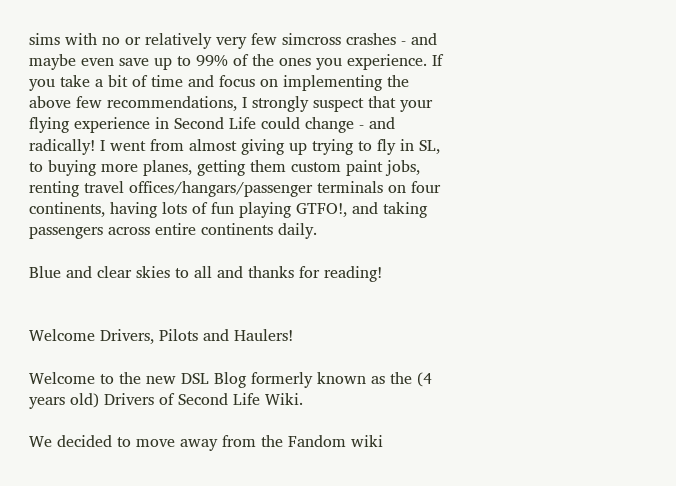sims with no or relatively very few simcross crashes - and maybe even save up to 99% of the ones you experience. If you take a bit of time and focus on implementing the above few recommendations, I strongly suspect that your flying experience in Second Life could change - and radically! I went from almost giving up trying to fly in SL, to buying more planes, getting them custom paint jobs, renting travel offices/hangars/passenger terminals on four continents, having lots of fun playing GTFO!, and taking passengers across entire continents daily.

Blue and clear skies to all and thanks for reading!


Welcome Drivers, Pilots and Haulers!

Welcome to the new DSL Blog formerly known as the (4 years old) Drivers of Second Life Wiki.

We decided to move away from the Fandom wiki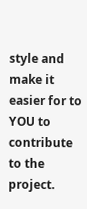style and make it easier for to YOU to contribute to the project.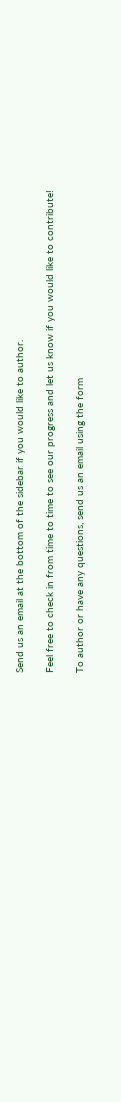Send us an email at the bottom of the sidebar if you would like to author.

Feel free to check in from time to time to see our progress and let us know if you would like to contribute!

To author or have any questions, send us an email using the form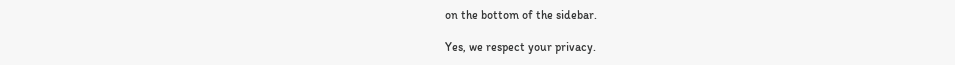on the bottom of the sidebar.

Yes, we respect your privacy.